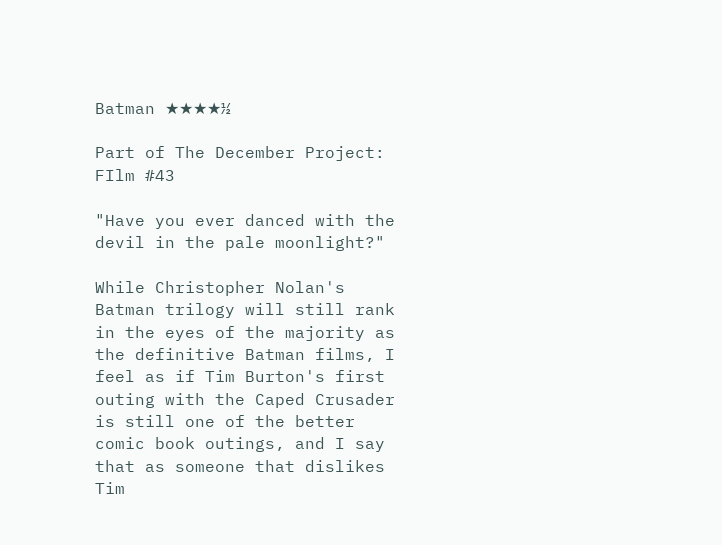Batman ★★★★½

Part of The December Project: FIlm #43

"Have you ever danced with the devil in the pale moonlight?"

While Christopher Nolan's Batman trilogy will still rank in the eyes of the majority as the definitive Batman films, I feel as if Tim Burton's first outing with the Caped Crusader is still one of the better comic book outings, and I say that as someone that dislikes Tim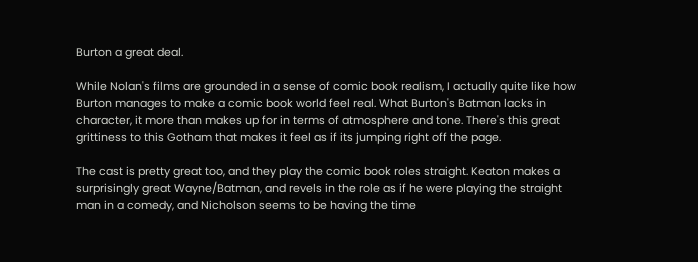Burton a great deal.

While Nolan's films are grounded in a sense of comic book realism, I actually quite like how Burton manages to make a comic book world feel real. What Burton's Batman lacks in character, it more than makes up for in terms of atmosphere and tone. There's this great grittiness to this Gotham that makes it feel as if its jumping right off the page.

The cast is pretty great too, and they play the comic book roles straight. Keaton makes a surprisingly great Wayne/Batman, and revels in the role as if he were playing the straight man in a comedy, and Nicholson seems to be having the time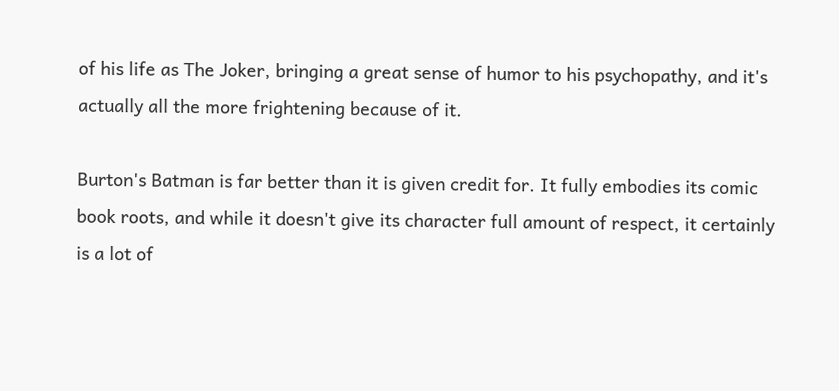of his life as The Joker, bringing a great sense of humor to his psychopathy, and it's actually all the more frightening because of it.

Burton's Batman is far better than it is given credit for. It fully embodies its comic book roots, and while it doesn't give its character full amount of respect, it certainly is a lot of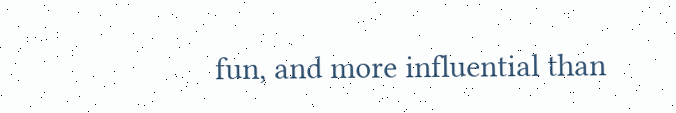fun, and more influential than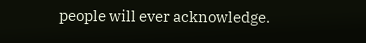people will ever acknowledge.